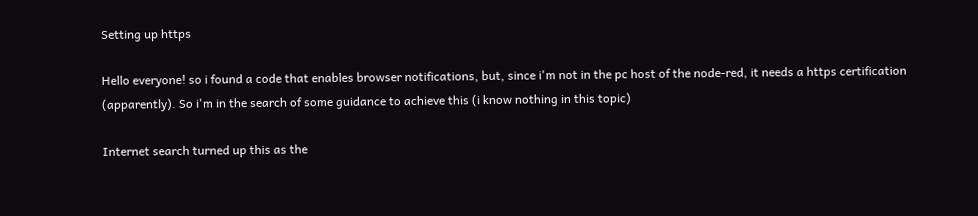Setting up https

Hello everyone! so i found a code that enables browser notifications, but, since i'm not in the pc host of the node-red, it needs a https certification (apparently). So i'm in the search of some guidance to achieve this (i know nothing in this topic)

Internet search turned up this as the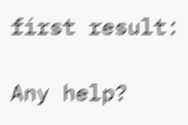first result:

Any help?